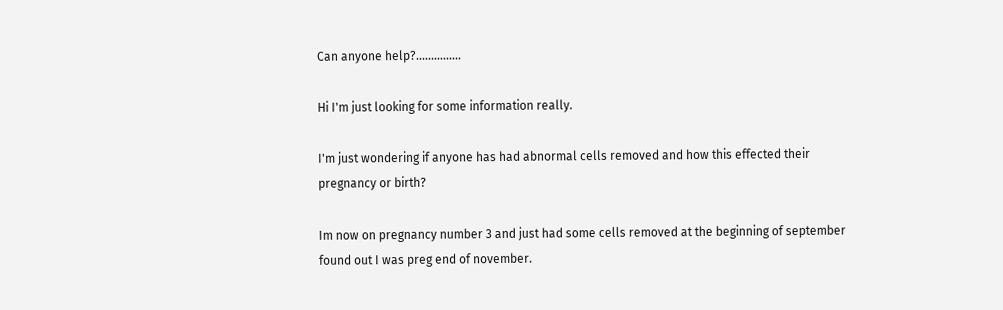Can anyone help?...............

Hi I'm just looking for some information really.

I'm just wondering if anyone has had abnormal cells removed and how this effected their pregnancy or birth?

Im now on pregnancy number 3 and just had some cells removed at the beginning of september found out I was preg end of november.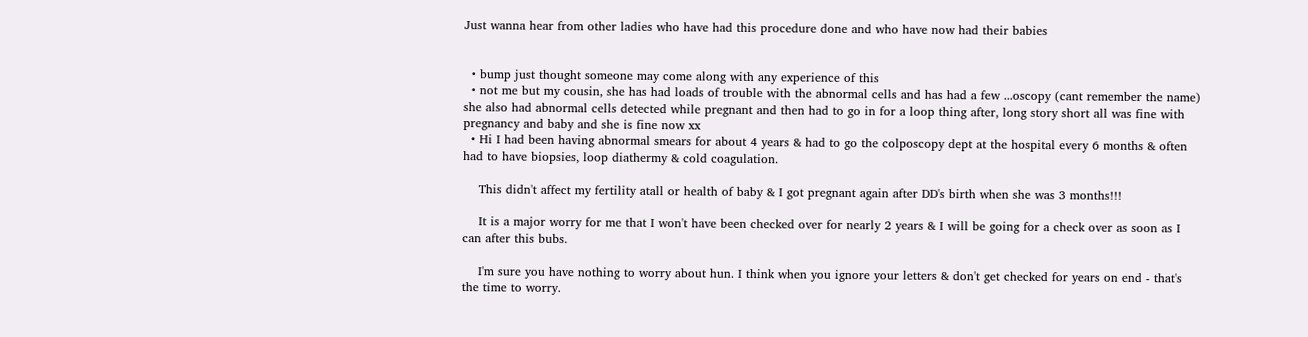Just wanna hear from other ladies who have had this procedure done and who have now had their babies


  • bump just thought someone may come along with any experience of this
  • not me but my cousin, she has had loads of trouble with the abnormal cells and has had a few ...oscopy (cant remember the name) she also had abnormal cells detected while pregnant and then had to go in for a loop thing after, long story short all was fine with pregnancy and baby and she is fine now xx
  • Hi I had been having abnormal smears for about 4 years & had to go the colposcopy dept at the hospital every 6 months & often had to have biopsies, loop diathermy & cold coagulation.

    This didn't affect my fertility atall or health of baby & I got pregnant again after DD's birth when she was 3 months!!!

    It is a major worry for me that I won't have been checked over for nearly 2 years & I will be going for a check over as soon as I can after this bubs.

    I'm sure you have nothing to worry about hun. I think when you ignore your letters & don't get checked for years on end - that's the time to worry.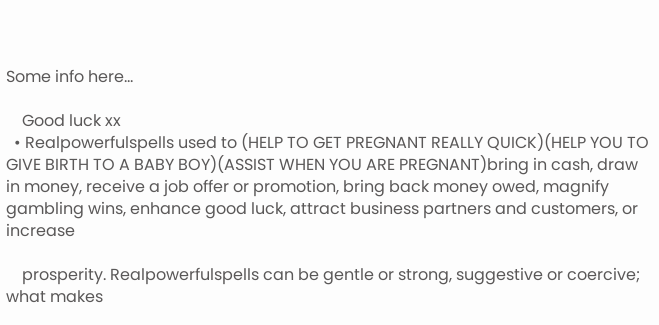Some info here...

    Good luck xx
  • Realpowerfulspells used to (HELP TO GET PREGNANT REALLY QUICK)(HELP YOU TO GIVE BIRTH TO A BABY BOY)(ASSIST WHEN YOU ARE PREGNANT)bring in cash, draw in money, receive a job offer or promotion, bring back money owed, magnify gambling wins, enhance good luck, attract business partners and customers, or increase

    prosperity. Realpowerfulspells can be gentle or strong, suggestive or coercive; what makes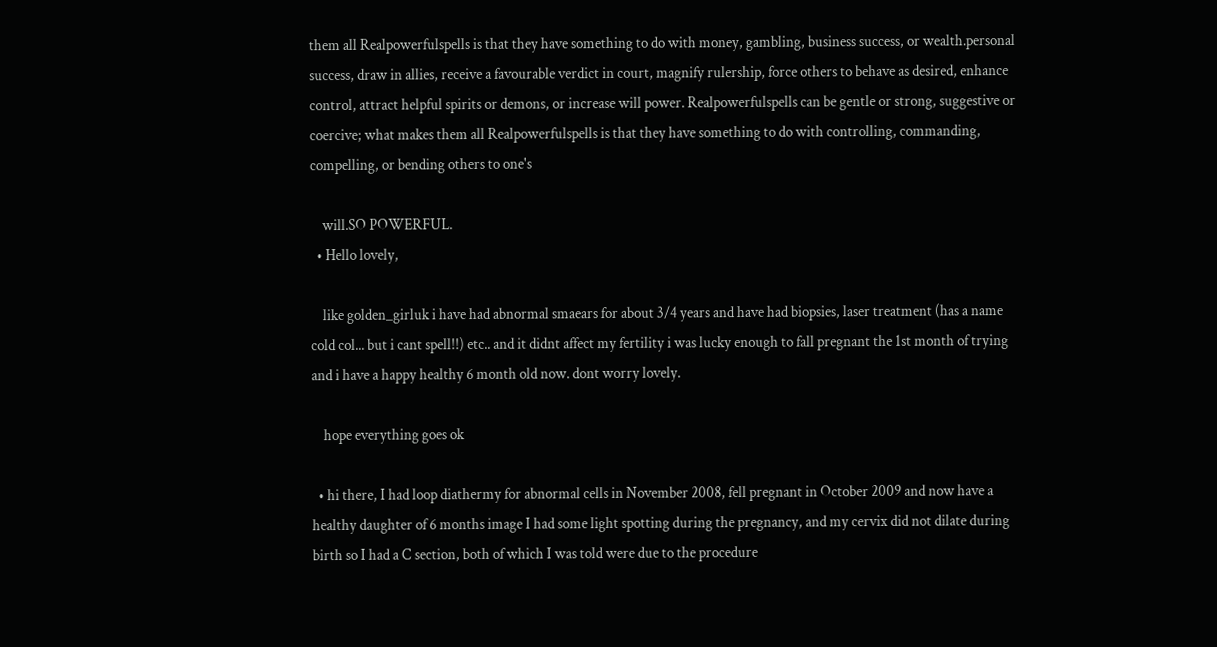them all Realpowerfulspells is that they have something to do with money, gambling, business success, or wealth.personal success, draw in allies, receive a favourable verdict in court, magnify rulership, force others to behave as desired, enhance control, attract helpful spirits or demons, or increase will power. Realpowerfulspells can be gentle or strong, suggestive or coercive; what makes them all Realpowerfulspells is that they have something to do with controlling, commanding, compelling, or bending others to one's

    will.SO POWERFUL.
  • Hello lovely,

    like golden_girluk i have had abnormal smaears for about 3/4 years and have had biopsies, laser treatment (has a name cold col... but i cant spell!!) etc.. and it didnt affect my fertility i was lucky enough to fall pregnant the 1st month of trying and i have a happy healthy 6 month old now. dont worry lovely.

    hope everything goes ok

  • hi there, I had loop diathermy for abnormal cells in November 2008, fell pregnant in October 2009 and now have a healthy daughter of 6 months image I had some light spotting during the pregnancy, and my cervix did not dilate during birth so I had a C section, both of which I was told were due to the procedure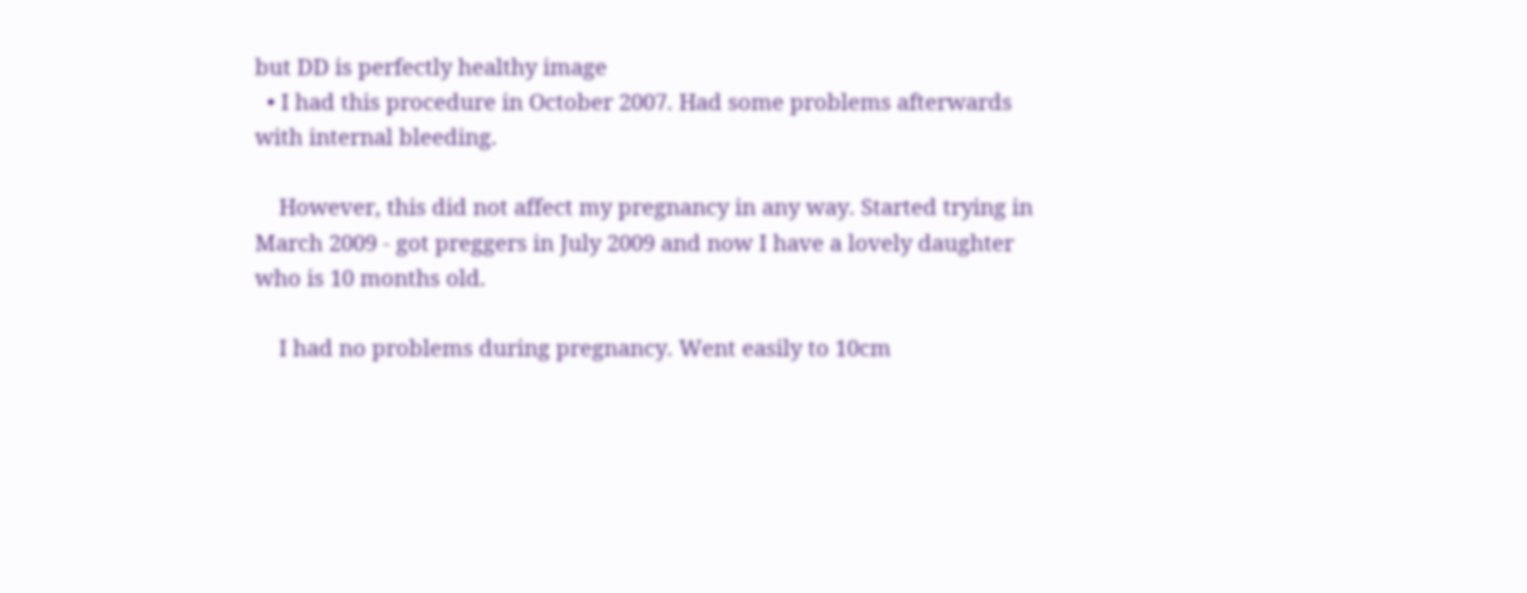but DD is perfectly healthy image
  • I had this procedure in October 2007. Had some problems afterwards with internal bleeding.

    However, this did not affect my pregnancy in any way. Started trying in March 2009 - got preggers in July 2009 and now I have a lovely daughter who is 10 months old.

    I had no problems during pregnancy. Went easily to 10cm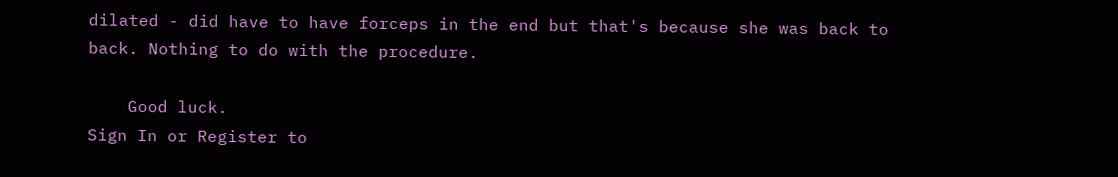dilated - did have to have forceps in the end but that's because she was back to back. Nothing to do with the procedure.

    Good luck.
Sign In or Register to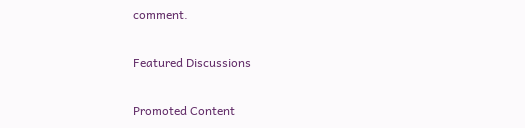comment.

Featured Discussions

Promoted Content